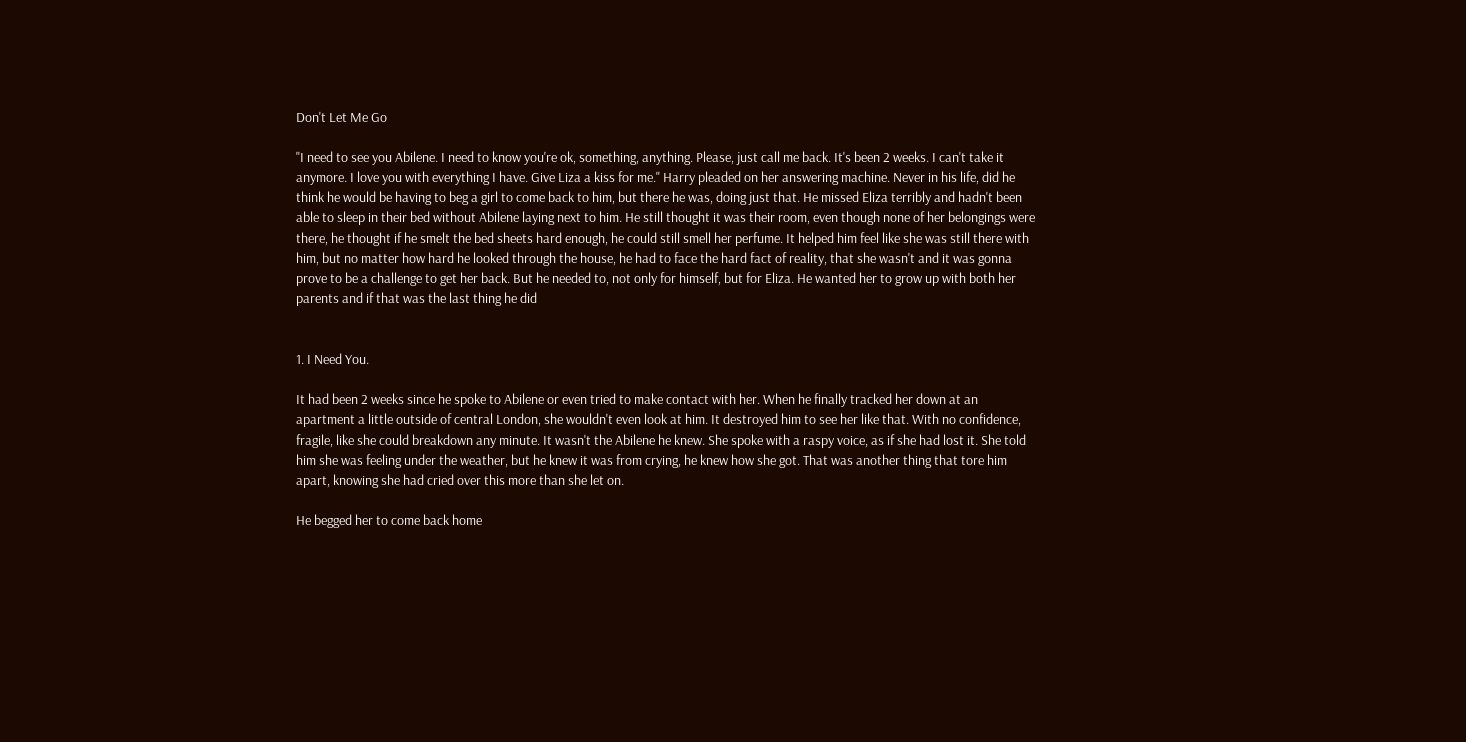Don't Let Me Go

"I need to see you Abilene. I need to know you're ok, something, anything. Please, just call me back. It's been 2 weeks. I can't take it anymore. I love you with everything I have. Give Liza a kiss for me." Harry pleaded on her answering machine. Never in his life, did he think he would be having to beg a girl to come back to him, but there he was, doing just that. He missed Eliza terribly and hadn't been able to sleep in their bed without Abilene laying next to him. He still thought it was their room, even though none of her belongings were there, he thought if he smelt the bed sheets hard enough, he could still smell her perfume. It helped him feel like she was still there with him, but no matter how hard he looked through the house, he had to face the hard fact of reality, that she wasn't and it was gonna prove to be a challenge to get her back. But he needed to, not only for himself, but for Eliza. He wanted her to grow up with both her parents and if that was the last thing he did


1. I Need You.

It had been 2 weeks since he spoke to Abilene or even tried to make contact with her. When he finally tracked her down at an apartment a little outside of central London, she wouldn't even look at him. It destroyed him to see her like that. With no confidence, fragile, like she could breakdown any minute. It wasn't the Abilene he knew. She spoke with a raspy voice, as if she had lost it. She told him she was feeling under the weather, but he knew it was from crying, he knew how she got. That was another thing that tore him apart, knowing she had cried over this more than she let on.

He begged her to come back home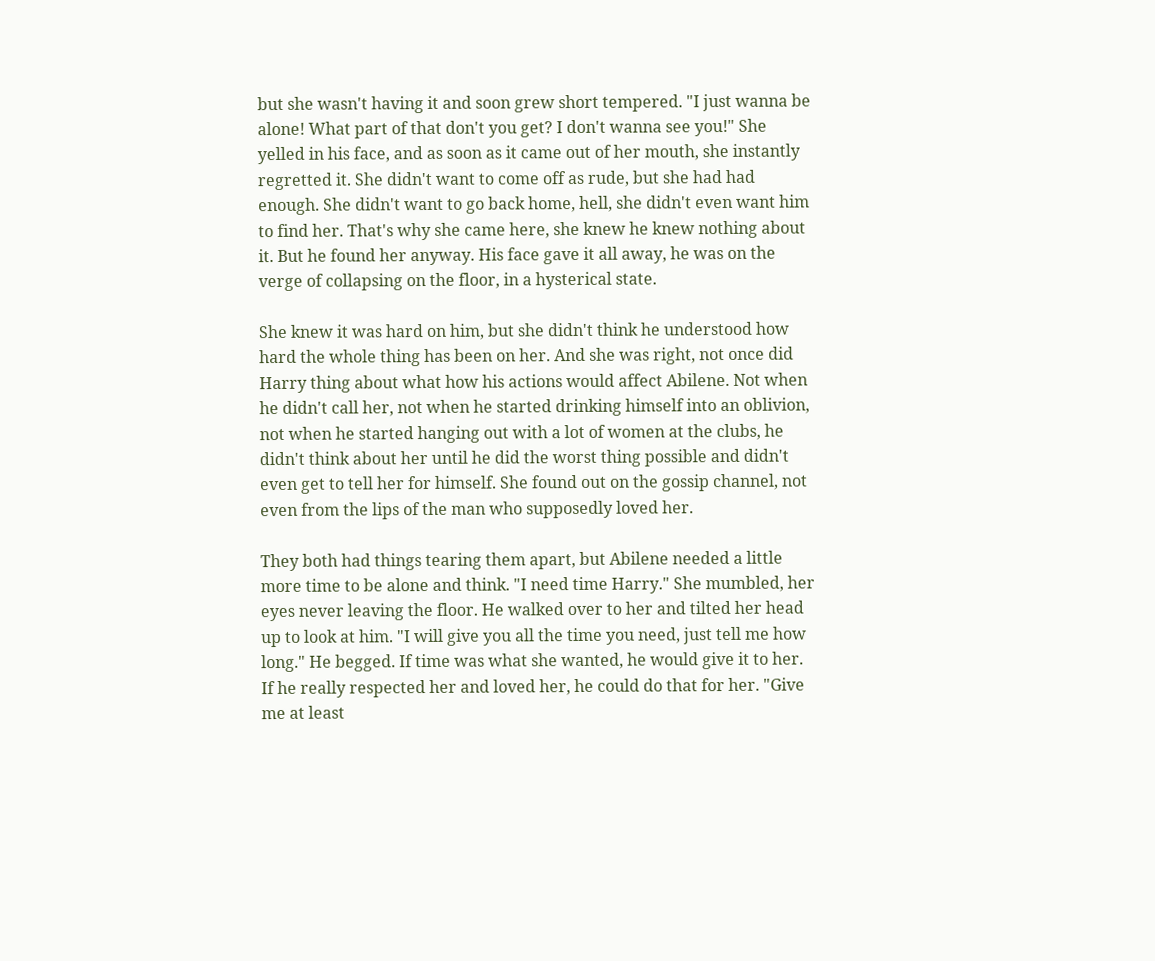but she wasn't having it and soon grew short tempered. "I just wanna be alone! What part of that don't you get? I don't wanna see you!" She yelled in his face, and as soon as it came out of her mouth, she instantly regretted it. She didn't want to come off as rude, but she had had enough. She didn't want to go back home, hell, she didn't even want him to find her. That's why she came here, she knew he knew nothing about it. But he found her anyway. His face gave it all away, he was on the verge of collapsing on the floor, in a hysterical state.

She knew it was hard on him, but she didn't think he understood how hard the whole thing has been on her. And she was right, not once did Harry thing about what how his actions would affect Abilene. Not when he didn't call her, not when he started drinking himself into an oblivion, not when he started hanging out with a lot of women at the clubs, he didn't think about her until he did the worst thing possible and didn't even get to tell her for himself. She found out on the gossip channel, not even from the lips of the man who supposedly loved her.

They both had things tearing them apart, but Abilene needed a little more time to be alone and think. "I need time Harry." She mumbled, her eyes never leaving the floor. He walked over to her and tilted her head up to look at him. "I will give you all the time you need, just tell me how long." He begged. If time was what she wanted, he would give it to her. If he really respected her and loved her, he could do that for her. "Give me at least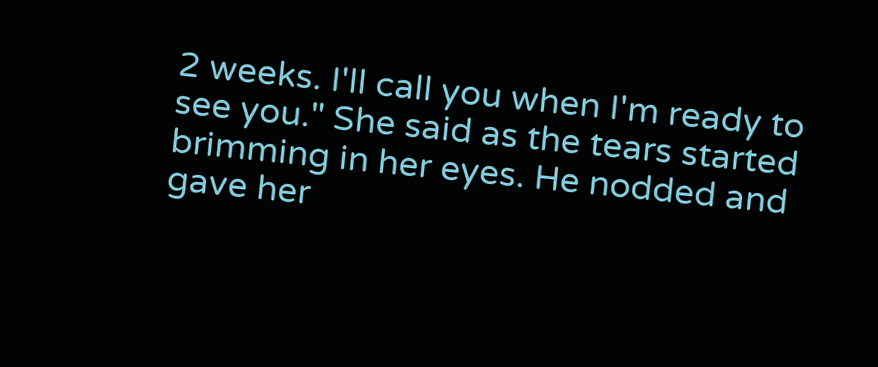2 weeks. I'll call you when I'm ready to see you." She said as the tears started brimming in her eyes. He nodded and gave her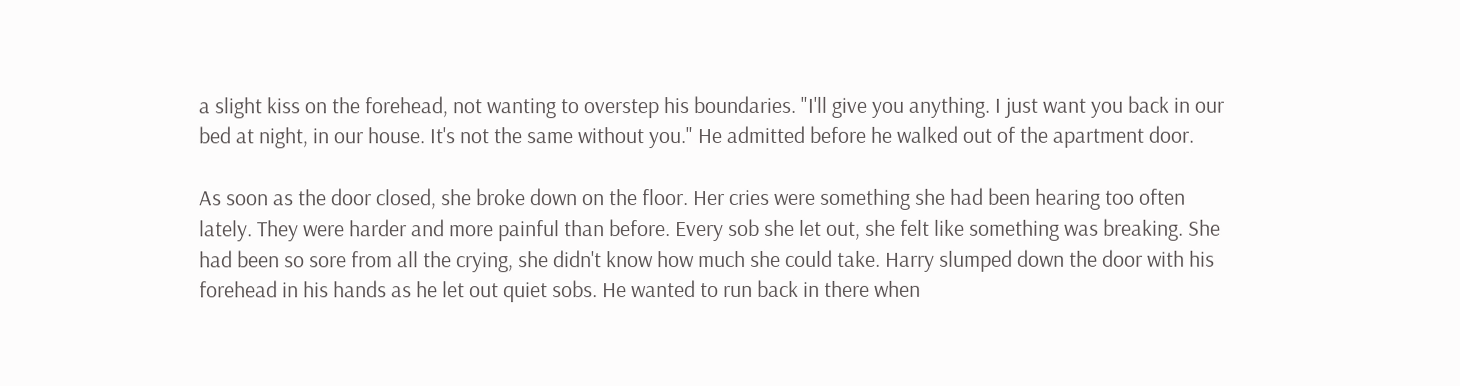a slight kiss on the forehead, not wanting to overstep his boundaries. "I'll give you anything. I just want you back in our bed at night, in our house. It's not the same without you." He admitted before he walked out of the apartment door.

As soon as the door closed, she broke down on the floor. Her cries were something she had been hearing too often lately. They were harder and more painful than before. Every sob she let out, she felt like something was breaking. She had been so sore from all the crying, she didn't know how much she could take. Harry slumped down the door with his forehead in his hands as he let out quiet sobs. He wanted to run back in there when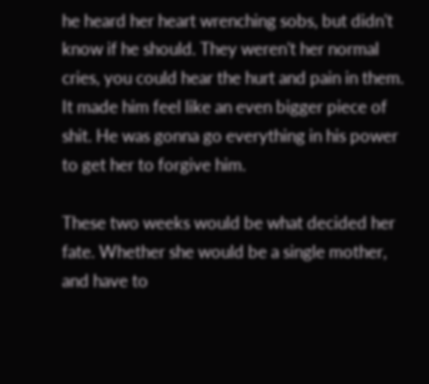he heard her heart wrenching sobs, but didn't know if he should. They weren't her normal cries, you could hear the hurt and pain in them. It made him feel like an even bigger piece of shit. He was gonna go everything in his power to get her to forgive him.

These two weeks would be what decided her fate. Whether she would be a single mother, and have to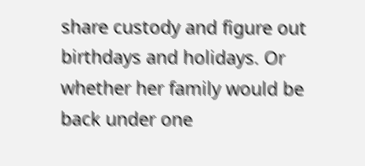share custody and figure out birthdays and holidays. Or whether her family would be back under one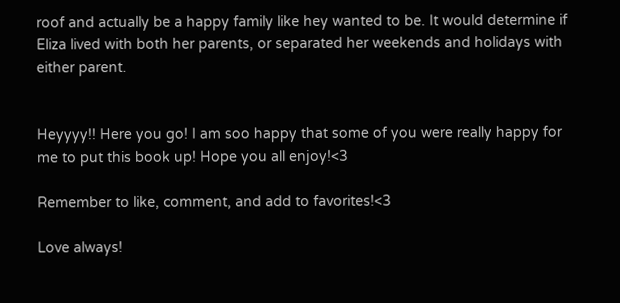roof and actually be a happy family like hey wanted to be. It would determine if Eliza lived with both her parents, or separated her weekends and holidays with either parent.


Heyyyy!! Here you go! I am soo happy that some of you were really happy for me to put this book up! Hope you all enjoy!<3

Remember to like, comment, and add to favorites!<3

Love always!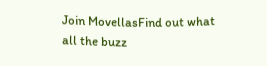Join MovellasFind out what all the buzz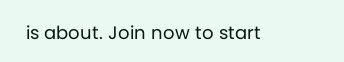is about. Join now to start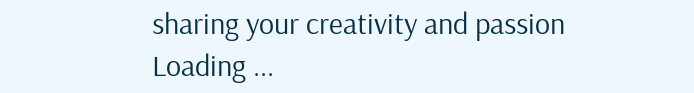sharing your creativity and passion
Loading ...